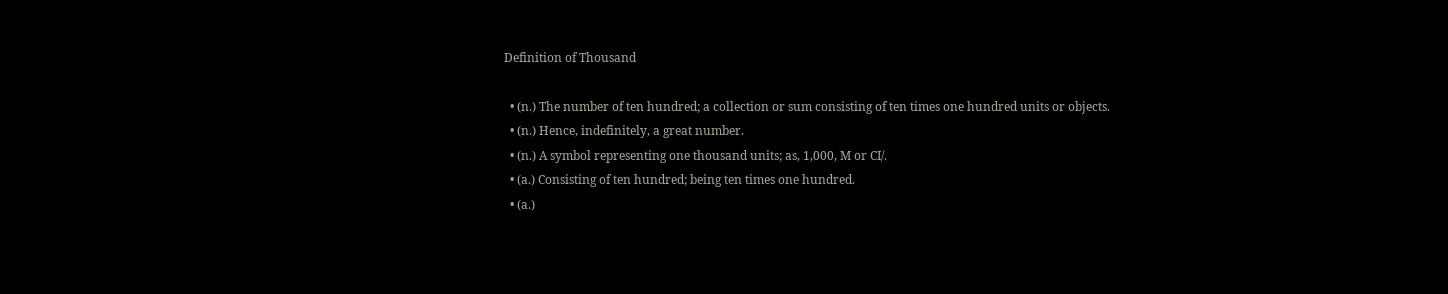Definition of Thousand

  • (n.) The number of ten hundred; a collection or sum consisting of ten times one hundred units or objects.
  • (n.) Hence, indefinitely, a great number.
  • (n.) A symbol representing one thousand units; as, 1,000, M or CI/.
  • (a.) Consisting of ten hundred; being ten times one hundred.
  • (a.)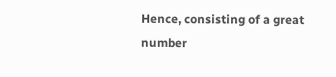Hence, consisting of a great number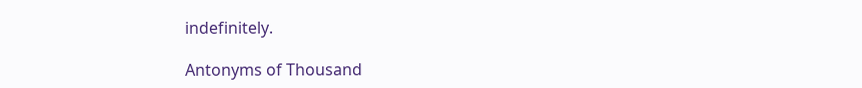indefinitely.

Antonyms of Thousand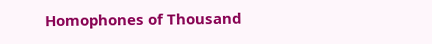Homophones of Thousand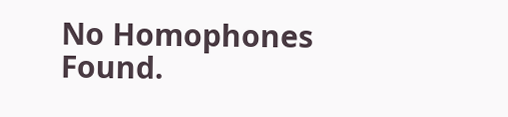No Homophones Found.